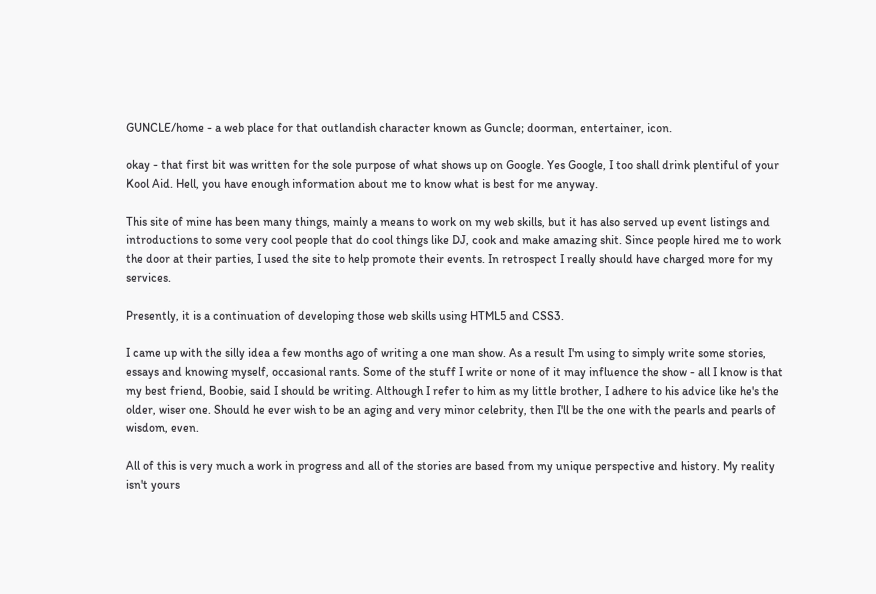GUNCLE/home - a web place for that outlandish character known as Guncle; doorman, entertainer, icon.

okay - that first bit was written for the sole purpose of what shows up on Google. Yes Google, I too shall drink plentiful of your Kool Aid. Hell, you have enough information about me to know what is best for me anyway.

This site of mine has been many things, mainly a means to work on my web skills, but it has also served up event listings and introductions to some very cool people that do cool things like DJ, cook and make amazing shit. Since people hired me to work the door at their parties, I used the site to help promote their events. In retrospect I really should have charged more for my services.

Presently, it is a continuation of developing those web skills using HTML5 and CSS3.

I came up with the silly idea a few months ago of writing a one man show. As a result I'm using to simply write some stories, essays and knowing myself, occasional rants. Some of the stuff I write or none of it may influence the show - all I know is that my best friend, Boobie, said I should be writing. Although I refer to him as my little brother, I adhere to his advice like he's the older, wiser one. Should he ever wish to be an aging and very minor celebrity, then I'll be the one with the pearls and pearls of wisdom, even.

All of this is very much a work in progress and all of the stories are based from my unique perspective and history. My reality isn't yours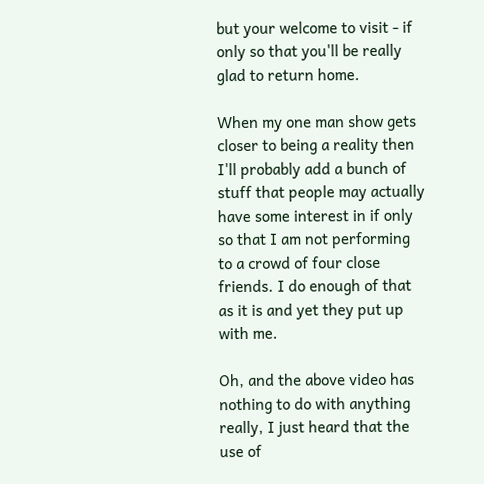but your welcome to visit - if only so that you'll be really glad to return home.

When my one man show gets closer to being a reality then I'll probably add a bunch of stuff that people may actually have some interest in if only so that I am not performing to a crowd of four close friends. I do enough of that as it is and yet they put up with me.

Oh, and the above video has nothing to do with anything really, I just heard that the use of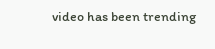video has been trending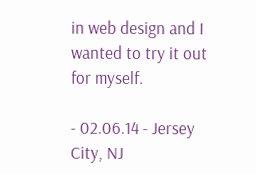in web design and I wanted to try it out for myself.

- 02.06.14 - Jersey City, NJ